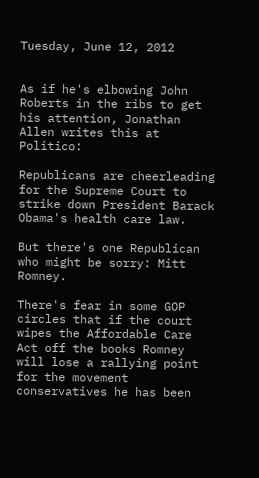Tuesday, June 12, 2012


As if he's elbowing John Roberts in the ribs to get his attention, Jonathan Allen writes this at Politico:

Republicans are cheerleading for the Supreme Court to strike down President Barack Obama's health care law.

But there's one Republican who might be sorry: Mitt Romney.

There's fear in some GOP circles that if the court wipes the Affordable Care Act off the books Romney will lose a rallying point for the movement conservatives he has been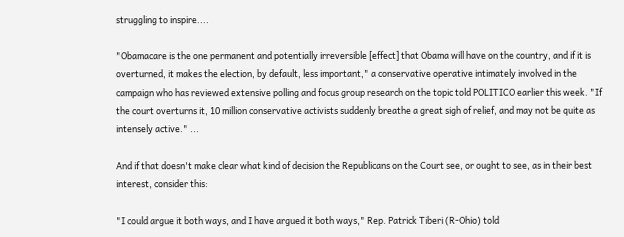struggling to inspire....

"Obamacare is the one permanent and potentially irreversible [effect] that Obama will have on the country, and if it is overturned, it makes the election, by default, less important," a conservative operative intimately involved in the campaign who has reviewed extensive polling and focus group research on the topic told POLITICO earlier this week. "If the court overturns it, 10 million conservative activists suddenly breathe a great sigh of relief, and may not be quite as intensely active." ...

And if that doesn't make clear what kind of decision the Republicans on the Court see, or ought to see, as in their best interest, consider this:

"I could argue it both ways, and I have argued it both ways," Rep. Patrick Tiberi (R-Ohio) told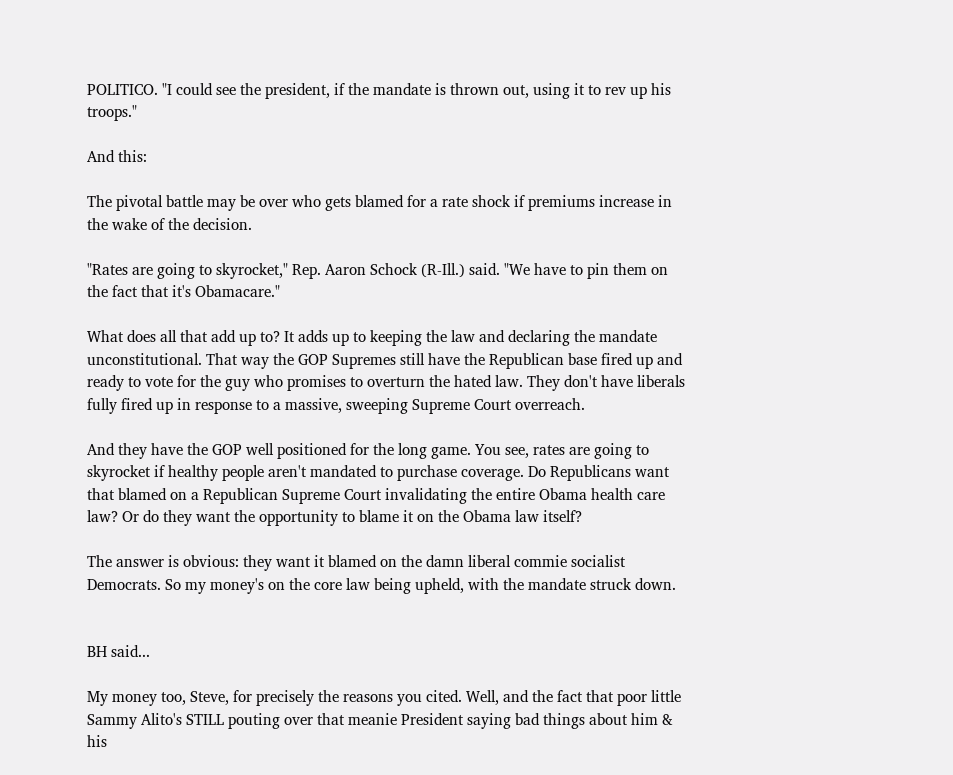POLITICO. "I could see the president, if the mandate is thrown out, using it to rev up his troops."

And this:

The pivotal battle may be over who gets blamed for a rate shock if premiums increase in the wake of the decision.

"Rates are going to skyrocket," Rep. Aaron Schock (R-Ill.) said. "We have to pin them on the fact that it's Obamacare."

What does all that add up to? It adds up to keeping the law and declaring the mandate unconstitutional. That way the GOP Supremes still have the Republican base fired up and ready to vote for the guy who promises to overturn the hated law. They don't have liberals fully fired up in response to a massive, sweeping Supreme Court overreach.

And they have the GOP well positioned for the long game. You see, rates are going to skyrocket if healthy people aren't mandated to purchase coverage. Do Republicans want that blamed on a Republican Supreme Court invalidating the entire Obama health care law? Or do they want the opportunity to blame it on the Obama law itself?

The answer is obvious: they want it blamed on the damn liberal commie socialist Democrats. So my money's on the core law being upheld, with the mandate struck down.


BH said...

My money too, Steve, for precisely the reasons you cited. Well, and the fact that poor little Sammy Alito's STILL pouting over that meanie President saying bad things about him & his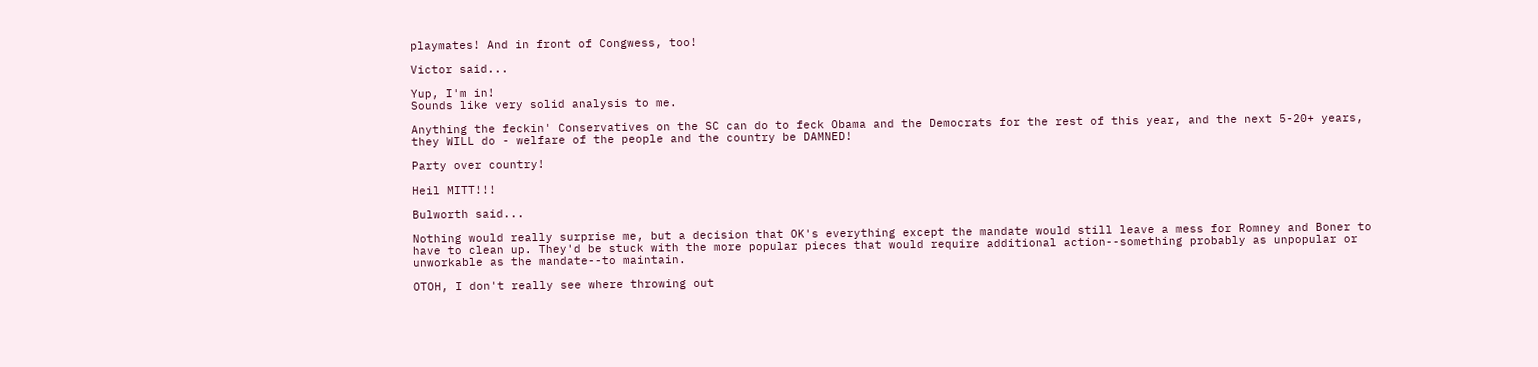playmates! And in front of Congwess, too!

Victor said...

Yup, I'm in!
Sounds like very solid analysis to me.

Anything the feckin' Conservatives on the SC can do to feck Obama and the Democrats for the rest of this year, and the next 5-20+ years, they WILL do - welfare of the people and the country be DAMNED!

Party over country!

Heil MITT!!!

Bulworth said...

Nothing would really surprise me, but a decision that OK's everything except the mandate would still leave a mess for Romney and Boner to have to clean up. They'd be stuck with the more popular pieces that would require additional action--something probably as unpopular or unworkable as the mandate--to maintain.

OTOH, I don't really see where throwing out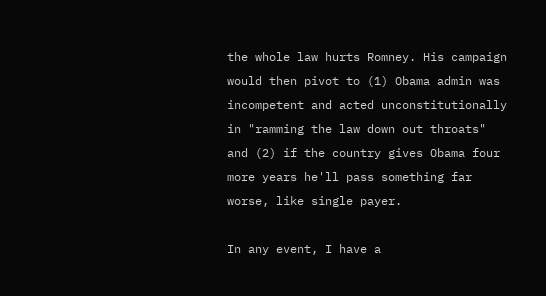the whole law hurts Romney. His campaign would then pivot to (1) Obama admin was incompetent and acted unconstitutionally in "ramming the law down out throats" and (2) if the country gives Obama four more years he'll pass something far worse, like single payer.

In any event, I have a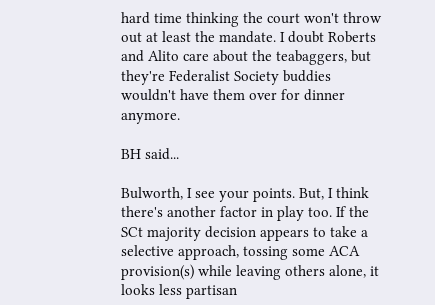hard time thinking the court won't throw out at least the mandate. I doubt Roberts and Alito care about the teabaggers, but they're Federalist Society buddies wouldn't have them over for dinner anymore.

BH said...

Bulworth, I see your points. But, I think there's another factor in play too. If the SCt majority decision appears to take a selective approach, tossing some ACA provision(s) while leaving others alone, it looks less partisan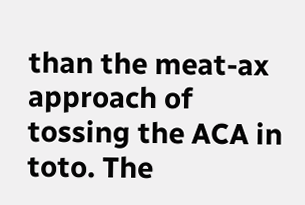than the meat-ax approach of tossing the ACA in toto. The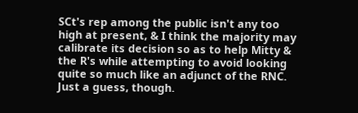SCt's rep among the public isn't any too high at present, & I think the majority may calibrate its decision so as to help Mitty & the R's while attempting to avoid looking quite so much like an adjunct of the RNC. Just a guess, though.